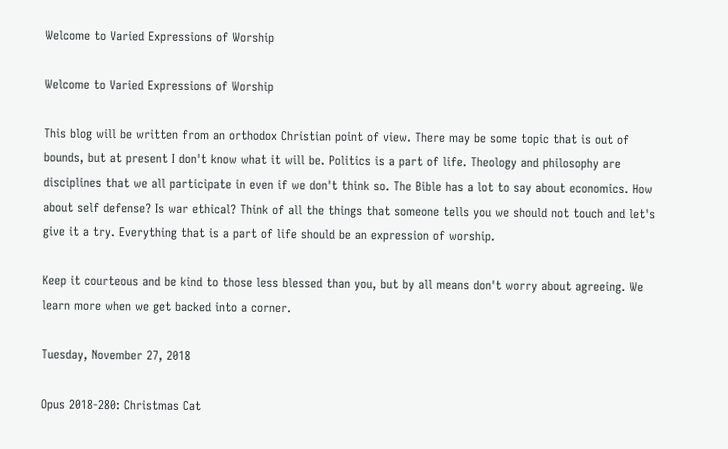Welcome to Varied Expressions of Worship

Welcome to Varied Expressions of Worship

This blog will be written from an orthodox Christian point of view. There may be some topic that is out of bounds, but at present I don't know what it will be. Politics is a part of life. Theology and philosophy are disciplines that we all participate in even if we don't think so. The Bible has a lot to say about economics. How about self defense? Is war ethical? Think of all the things that someone tells you we should not touch and let's give it a try. Everything that is a part of life should be an expression of worship.

Keep it courteous and be kind to those less blessed than you, but by all means don't worry about agreeing. We learn more when we get backed into a corner.

Tuesday, November 27, 2018

Opus 2018-280: Christmas Cat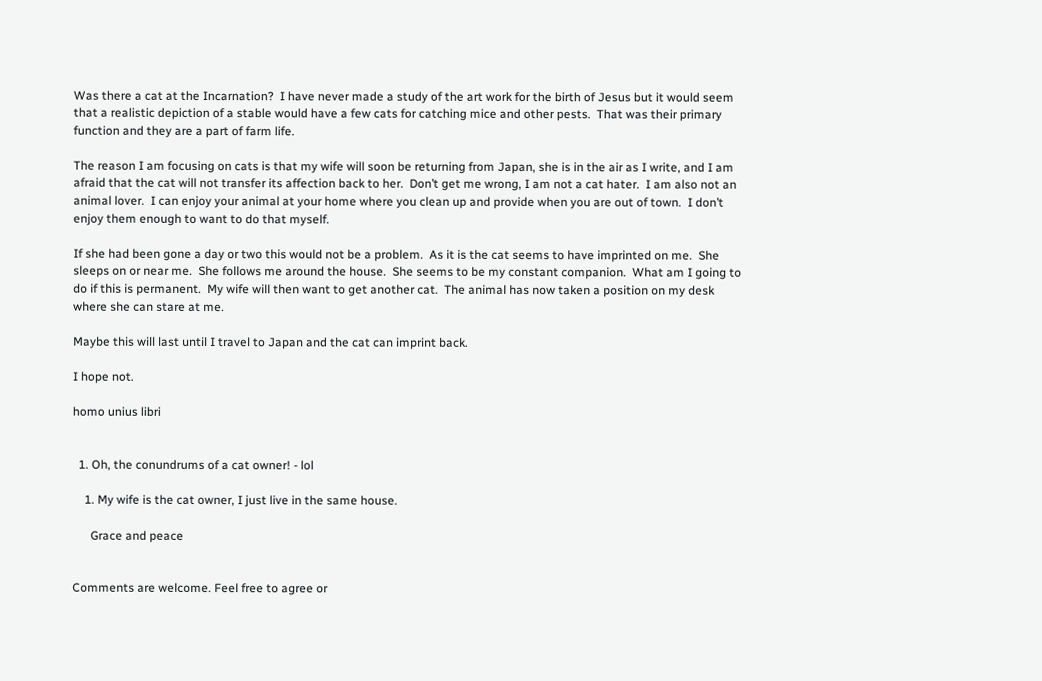Was there a cat at the Incarnation?  I have never made a study of the art work for the birth of Jesus but it would seem that a realistic depiction of a stable would have a few cats for catching mice and other pests.  That was their primary function and they are a part of farm life.

The reason I am focusing on cats is that my wife will soon be returning from Japan, she is in the air as I write, and I am afraid that the cat will not transfer its affection back to her.  Don’t get me wrong, I am not a cat hater.  I am also not an animal lover.  I can enjoy your animal at your home where you clean up and provide when you are out of town.  I don’t enjoy them enough to want to do that myself.

If she had been gone a day or two this would not be a problem.  As it is the cat seems to have imprinted on me.  She sleeps on or near me.  She follows me around the house.  She seems to be my constant companion.  What am I going to do if this is permanent.  My wife will then want to get another cat.  The animal has now taken a position on my desk where she can stare at me.

Maybe this will last until I travel to Japan and the cat can imprint back.

I hope not.

homo unius libri


  1. Oh, the conundrums of a cat owner! - lol

    1. My wife is the cat owner, I just live in the same house.

      Grace and peace


Comments are welcome. Feel free to agree or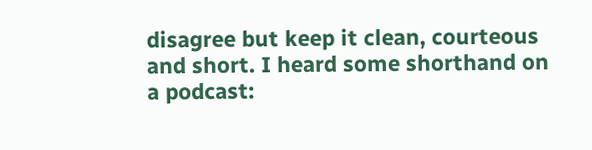disagree but keep it clean, courteous and short. I heard some shorthand on a podcast: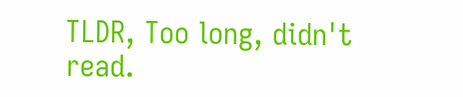TLDR, Too long, didn't read.